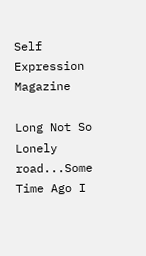Self Expression Magazine

Long Not So Lonely road...Some Time Ago I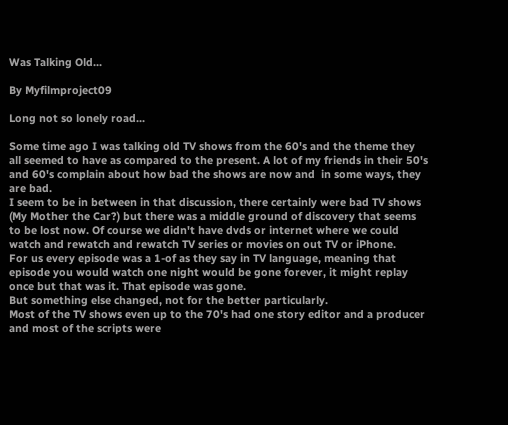Was Talking Old...

By Myfilmproject09

Long not so lonely road...

Some time ago I was talking old TV shows from the 60's and the theme they all seemed to have as compared to the present. A lot of my friends in their 50's and 60's complain about how bad the shows are now and  in some ways, they are bad.
I seem to be in between in that discussion, there certainly were bad TV shows (My Mother the Car?) but there was a middle ground of discovery that seems to be lost now. Of course we didn't have dvds or internet where we could watch and rewatch and rewatch TV series or movies on out TV or iPhone.
For us every episode was a 1-of as they say in TV language, meaning that episode you would watch one night would be gone forever, it might replay once but that was it. That episode was gone.
But something else changed, not for the better particularly.
Most of the TV shows even up to the 70's had one story editor and a producer and most of the scripts were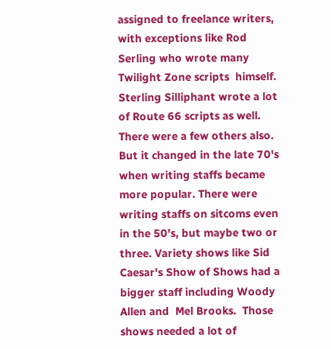assigned to freelance writers, with exceptions like Rod Serling who wrote many Twilight Zone scripts  himself. Sterling Silliphant wrote a lot of Route 66 scripts as well. There were a few others also.
But it changed in the late 70's when writing staffs became more popular. There were writing staffs on sitcoms even in the 50's, but maybe two or three. Variety shows like Sid Caesar's Show of Shows had a bigger staff including Woody Allen and  Mel Brooks.  Those shows needed a lot of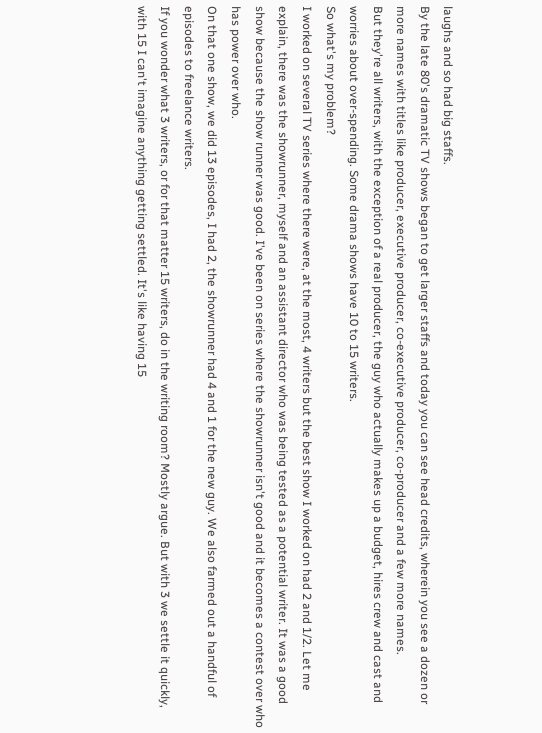laughs and so had big staffs.
By the late 80's dramatic TV shows began to get larger staffs and today you can see head credits, wherein you see a dozen or more names with titles like producer, executive producer, co-executive producer, co-producer and a few more names.
But they're all writers, with the exception of a real producer, the guy who actually makes up a budget, hires crew and cast and worries about over-spending. Some drama shows have 10 to 15 writers.
So what's my problem?
I worked on several TV series where there were, at the most, 4 writers but the best show I worked on had 2 and 1/2. Let me explain, there was the showrunner, myself and an assistant director who was being tested as a potential writer. It was a good show because the show runner was good. I've been on series where the showrunner isn't good and it becomes a contest over who has power over who.
On that one show, we did 13 episodes, I had 2, the showrunner had 4 and 1 for the new guy. We also farmed out a handful of episodes to freelance writers.
If you wonder what 3 writers, or for that matter 15 writers, do in the writing room? Mostly argue. But with 3 we settle it quickly, with 15 I can't imagine anything getting settled. It's like having 15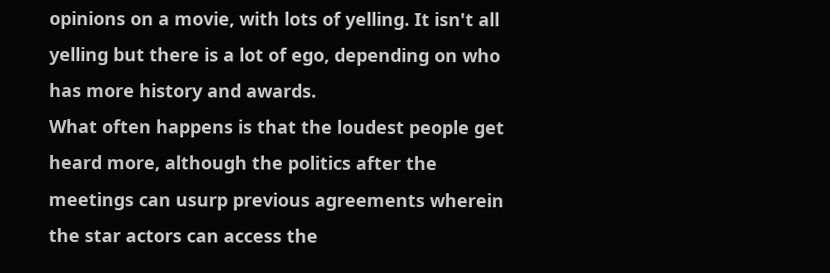opinions on a movie, with lots of yelling. It isn't all yelling but there is a lot of ego, depending on who has more history and awards.
What often happens is that the loudest people get heard more, although the politics after the meetings can usurp previous agreements wherein the star actors can access the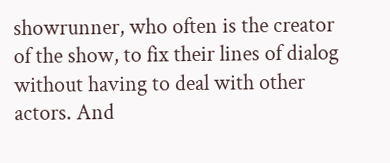showrunner, who often is the creator of the show, to fix their lines of dialog without having to deal with other actors. And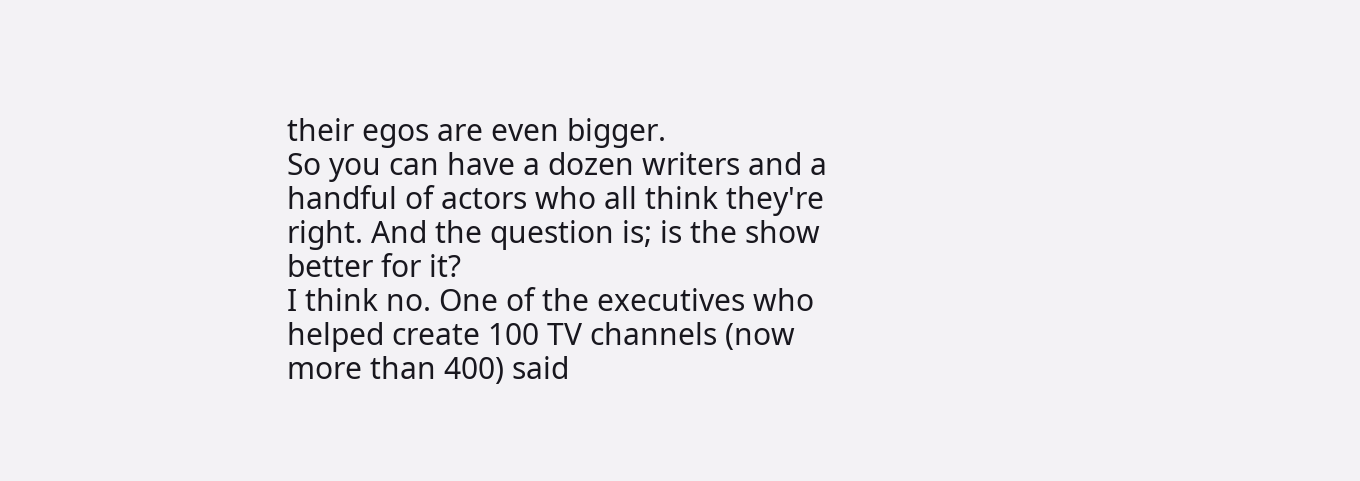their egos are even bigger.
So you can have a dozen writers and a handful of actors who all think they're right. And the question is; is the show better for it?
I think no. One of the executives who helped create 100 TV channels (now more than 400) said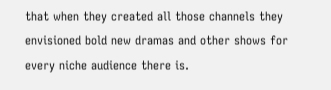that when they created all those channels they envisioned bold new dramas and other shows for every niche audience there is.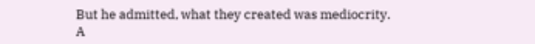But he admitted, what they created was mediocrity.
A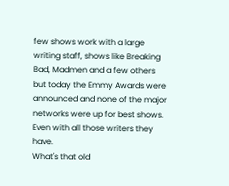few shows work with a large writing staff, shows like Breaking Bad, Madmen and a few others but today the Emmy Awards were announced and none of the major networks were up for best shows. Even with all those writers they have.
What's that old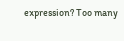expression? Too many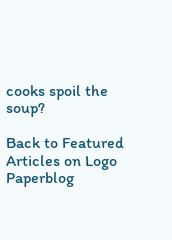cooks spoil the soup?

Back to Featured Articles on Logo Paperblog